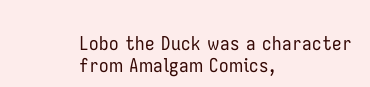Lobo the Duck was a character from Amalgam Comics,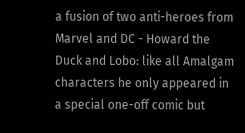a fusion of two anti-heroes from Marvel and DC - Howard the Duck and Lobo: like all Amalgam characters he only appeared in a special one-off comic but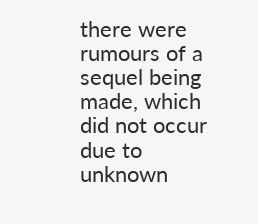there were rumours of a sequel being made, which did not occur due to unknown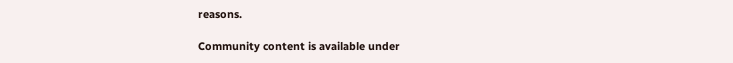reasons.

Community content is available under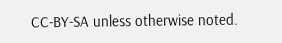CC-BY-SA unless otherwise noted.